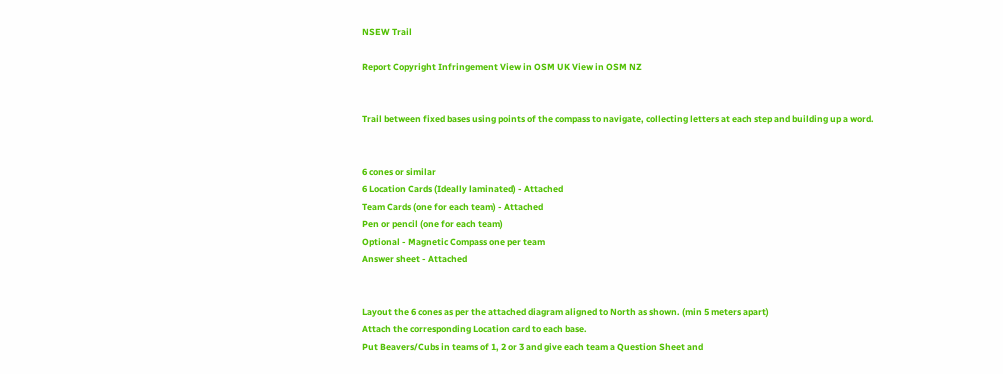NSEW Trail

Report Copyright Infringement View in OSM UK View in OSM NZ


Trail between fixed bases using points of the compass to navigate, collecting letters at each step and building up a word.


6 cones or similar
6 Location Cards (Ideally laminated) - Attached
Team Cards (one for each team) - Attached
Pen or pencil (one for each team)
Optional - Magnetic Compass one per team
Answer sheet - Attached


Layout the 6 cones as per the attached diagram aligned to North as shown. (min 5 meters apart)
Attach the corresponding Location card to each base.
Put Beavers/Cubs in teams of 1, 2 or 3 and give each team a Question Sheet and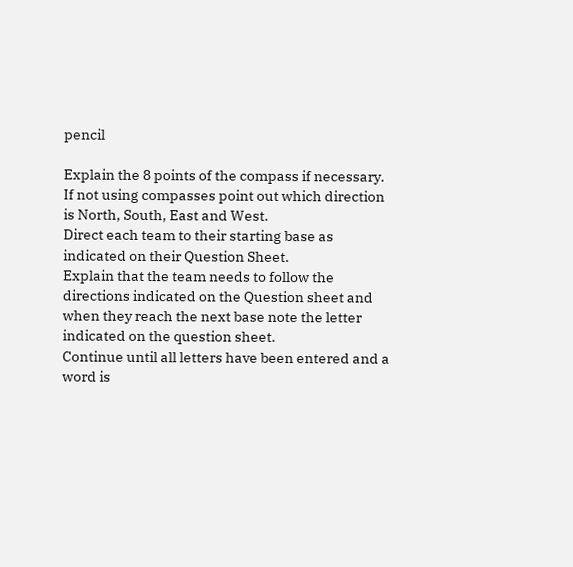pencil

Explain the 8 points of the compass if necessary.
If not using compasses point out which direction is North, South, East and West.
Direct each team to their starting base as indicated on their Question Sheet.
Explain that the team needs to follow the directions indicated on the Question sheet and when they reach the next base note the letter indicated on the question sheet.
Continue until all letters have been entered and a word is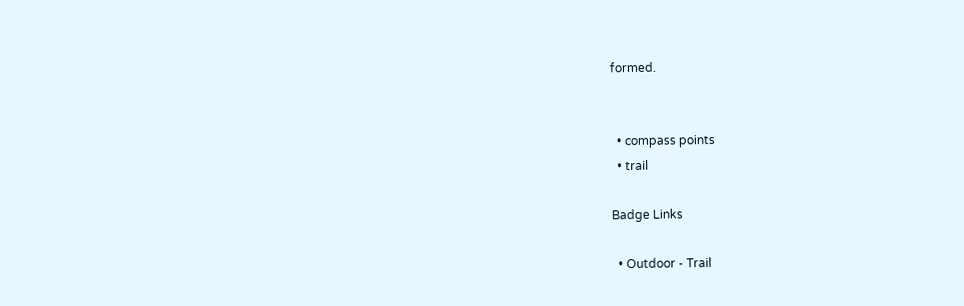formed.


  • compass points
  • trail

Badge Links

  • Outdoor - Trail